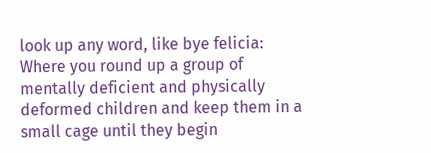look up any word, like bye felicia:
Where you round up a group of mentally deficient and physically deformed children and keep them in a small cage until they begin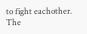to fight eachother. The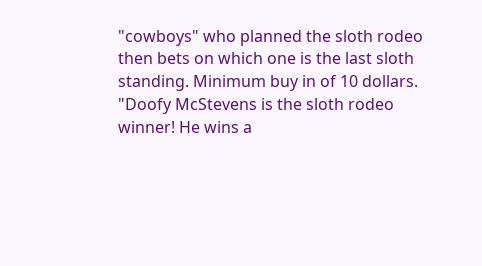"cowboys" who planned the sloth rodeo then bets on which one is the last sloth standing. Minimum buy in of 10 dollars.
"Doofy McStevens is the sloth rodeo winner! He wins a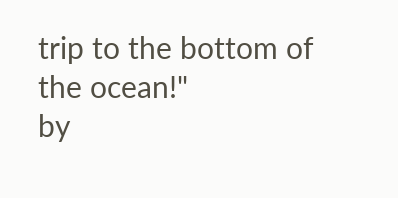trip to the bottom of the ocean!"
by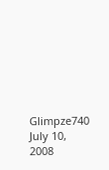Glimpze740 July 10, 2008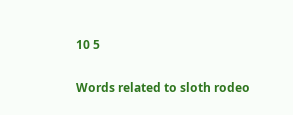10 5

Words related to sloth rodeo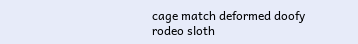cage match deformed doofy rodeo sloth